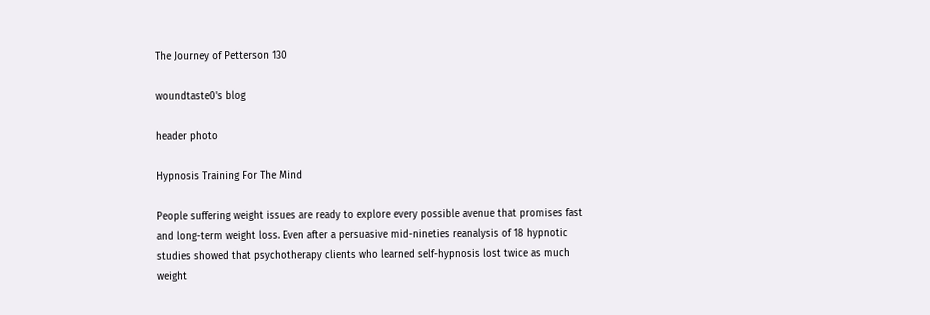The Journey of Petterson 130

woundtaste0's blog

header photo

Hypnosis Training For The Mind

People suffering weight issues are ready to explore every possible avenue that promises fast and long-term weight loss. Even after a persuasive mid-nineties reanalysis of 18 hypnotic studies showed that psychotherapy clients who learned self-hypnosis lost twice as much weight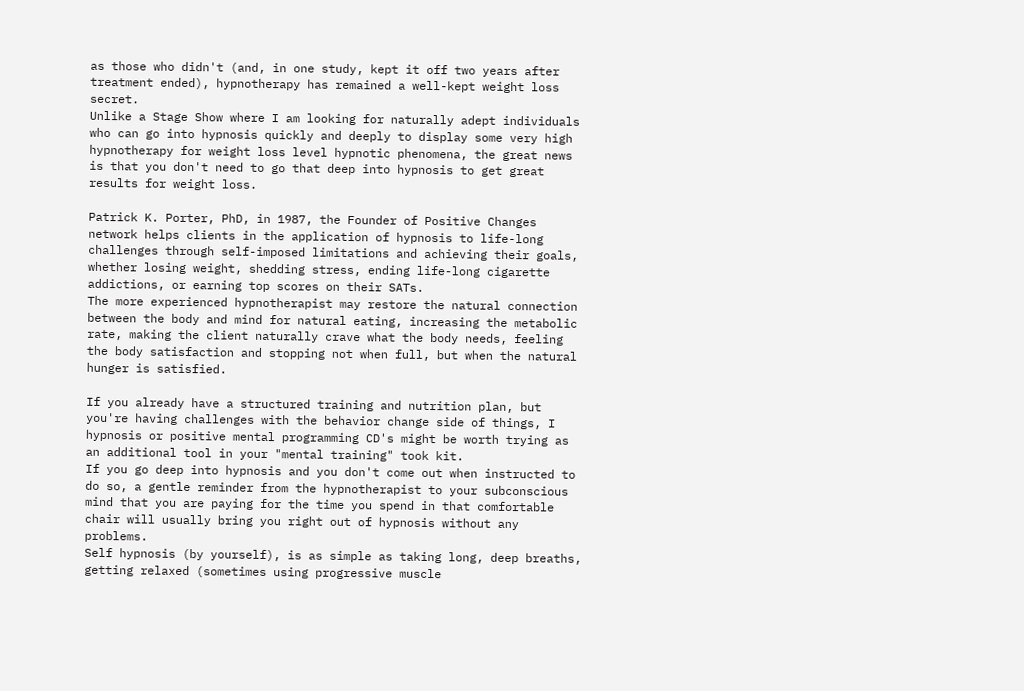as those who didn't (and, in one study, kept it off two years after treatment ended), hypnotherapy has remained a well-kept weight loss secret.
Unlike a Stage Show where I am looking for naturally adept individuals who can go into hypnosis quickly and deeply to display some very high hypnotherapy for weight loss level hypnotic phenomena, the great news is that you don't need to go that deep into hypnosis to get great results for weight loss.

Patrick K. Porter, PhD, in 1987, the Founder of Positive Changes network helps clients in the application of hypnosis to life-long challenges through self-imposed limitations and achieving their goals, whether losing weight, shedding stress, ending life-long cigarette addictions, or earning top scores on their SATs.
The more experienced hypnotherapist may restore the natural connection between the body and mind for natural eating, increasing the metabolic rate, making the client naturally crave what the body needs, feeling the body satisfaction and stopping not when full, but when the natural hunger is satisfied.

If you already have a structured training and nutrition plan, but you're having challenges with the behavior change side of things, I hypnosis or positive mental programming CD's might be worth trying as an additional tool in your "mental training" took kit.
If you go deep into hypnosis and you don't come out when instructed to do so, a gentle reminder from the hypnotherapist to your subconscious mind that you are paying for the time you spend in that comfortable chair will usually bring you right out of hypnosis without any problems.
Self hypnosis (by yourself), is as simple as taking long, deep breaths, getting relaxed (sometimes using progressive muscle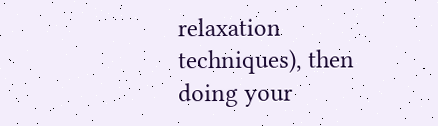relaxation techniques), then doing your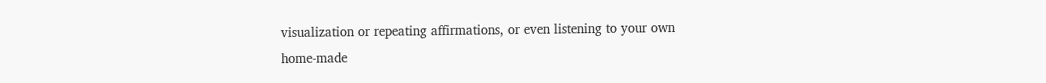visualization or repeating affirmations, or even listening to your own home-made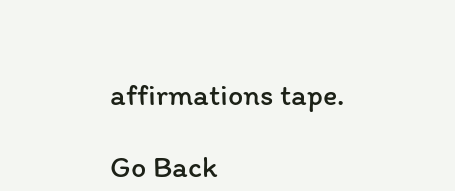affirmations tape.

Go Back